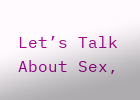Let’s Talk About Sex,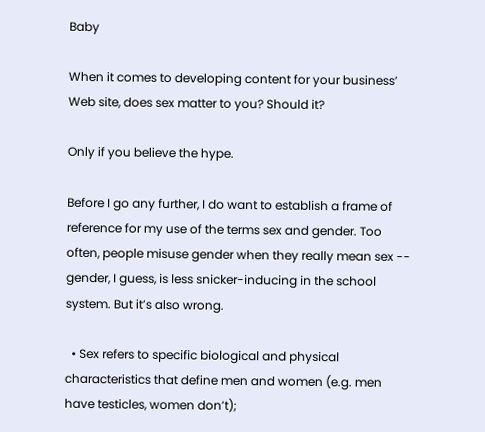Baby

When it comes to developing content for your business’ Web site, does sex matter to you? Should it?

Only if you believe the hype.

Before I go any further, I do want to establish a frame of reference for my use of the terms sex and gender. Too often, people misuse gender when they really mean sex -- gender, I guess, is less snicker-inducing in the school system. But it’s also wrong.

  • Sex refers to specific biological and physical characteristics that define men and women (e.g. men have testicles, women don’t);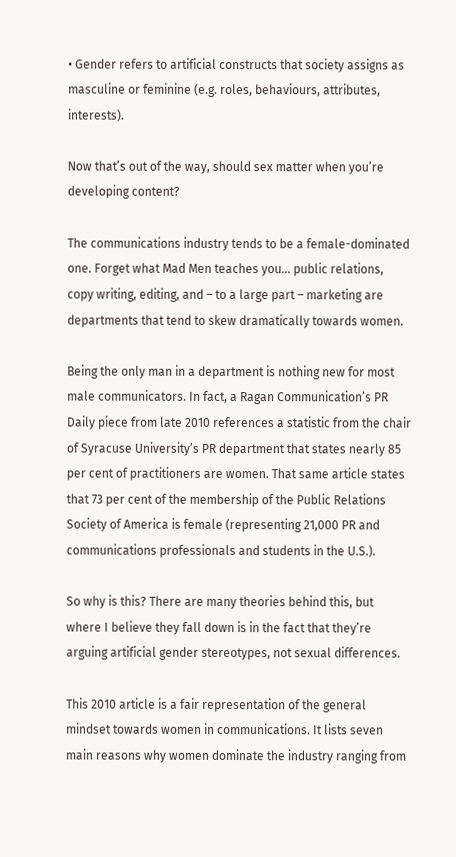• Gender refers to artificial constructs that society assigns as masculine or feminine (e.g. roles, behaviours, attributes, interests).

Now that’s out of the way, should sex matter when you’re developing content?

The communications industry tends to be a female-dominated one. Forget what Mad Men teaches you… public relations, copy writing, editing, and – to a large part – marketing are departments that tend to skew dramatically towards women.

Being the only man in a department is nothing new for most male communicators. In fact, a Ragan Communication’s PR Daily piece from late 2010 references a statistic from the chair of Syracuse University’s PR department that states nearly 85 per cent of practitioners are women. That same article states that 73 per cent of the membership of the Public Relations Society of America is female (representing 21,000 PR and communications professionals and students in the U.S.).

So why is this? There are many theories behind this, but where I believe they fall down is in the fact that they’re arguing artificial gender stereotypes, not sexual differences.

This 2010 article is a fair representation of the general mindset towards women in communications. It lists seven main reasons why women dominate the industry ranging from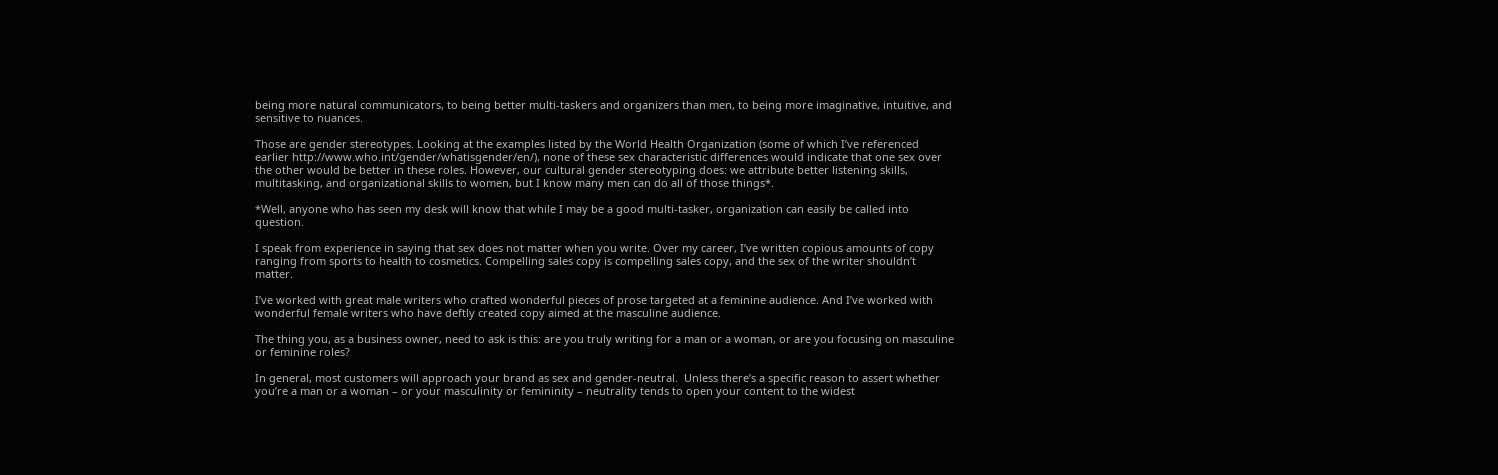being more natural communicators, to being better multi-taskers and organizers than men, to being more imaginative, intuitive, and sensitive to nuances.

Those are gender stereotypes. Looking at the examples listed by the World Health Organization (some of which I’ve referenced earlier http://www.who.int/gender/whatisgender/en/), none of these sex characteristic differences would indicate that one sex over the other would be better in these roles. However, our cultural gender stereotyping does: we attribute better listening skills, multitasking, and organizational skills to women, but I know many men can do all of those things*.

*Well, anyone who has seen my desk will know that while I may be a good multi-tasker, organization can easily be called into question.

I speak from experience in saying that sex does not matter when you write. Over my career, I’ve written copious amounts of copy ranging from sports to health to cosmetics. Compelling sales copy is compelling sales copy, and the sex of the writer shouldn’t matter.

I’ve worked with great male writers who crafted wonderful pieces of prose targeted at a feminine audience. And I’ve worked with wonderful female writers who have deftly created copy aimed at the masculine audience.

The thing you, as a business owner, need to ask is this: are you truly writing for a man or a woman, or are you focusing on masculine or feminine roles?

In general, most customers will approach your brand as sex and gender-neutral.  Unless there’s a specific reason to assert whether you’re a man or a woman – or your masculinity or femininity – neutrality tends to open your content to the widest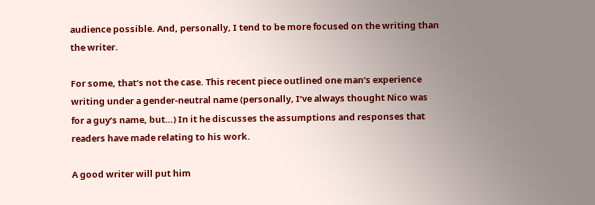audience possible. And, personally, I tend to be more focused on the writing than the writer.

For some, that’s not the case. This recent piece outlined one man’s experience writing under a gender-neutral name (personally, I’ve always thought Nico was for a guy’s name, but…) In it he discusses the assumptions and responses that readers have made relating to his work.

A good writer will put him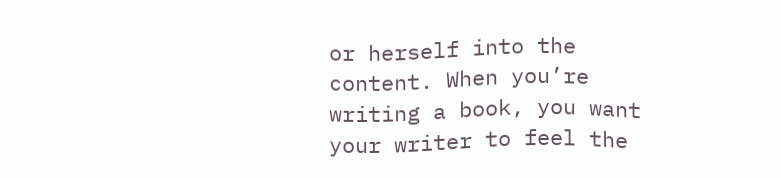or herself into the content. When you’re writing a book, you want your writer to feel the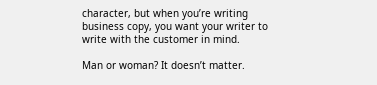character, but when you’re writing business copy, you want your writer to write with the customer in mind.

Man or woman? It doesn’t matter.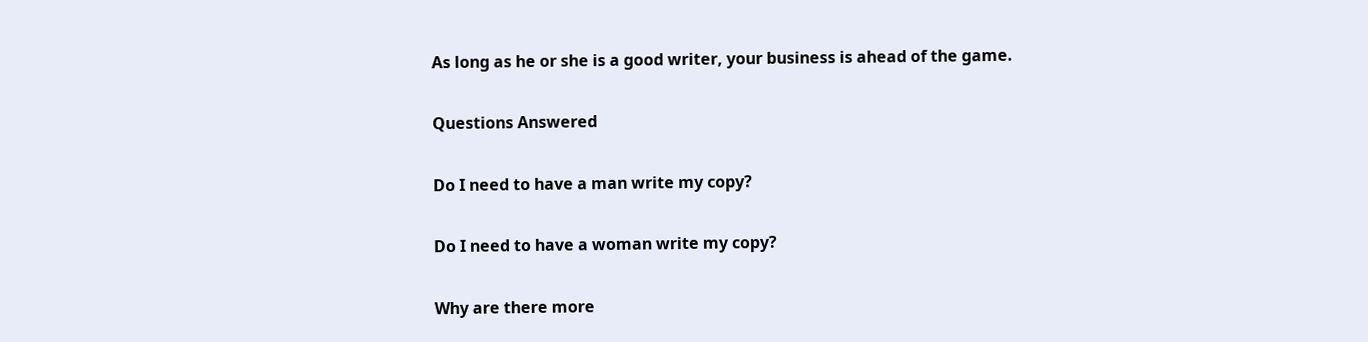As long as he or she is a good writer, your business is ahead of the game.

Questions Answered

Do I need to have a man write my copy?

Do I need to have a woman write my copy?

Why are there more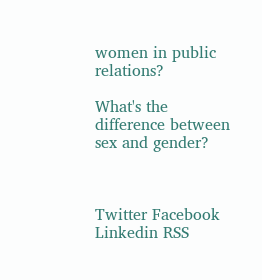women in public relations?

What's the difference between sex and gender?



Twitter Facebook Linkedin RSS